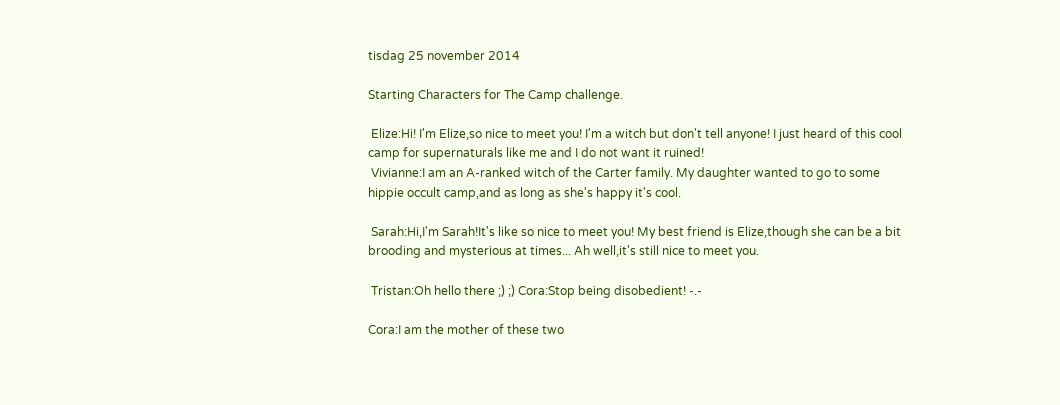tisdag 25 november 2014

Starting Characters for The Camp challenge.

 Elize:Hi! I'm Elize,so nice to meet you! I'm a witch but don't tell anyone! I just heard of this cool camp for supernaturals like me and I do not want it ruined!
 Vivianne:I am an A-ranked witch of the Carter family. My daughter wanted to go to some hippie occult camp,and as long as she's happy it's cool.

 Sarah:Hi,I'm Sarah!It's like so nice to meet you! My best friend is Elize,though she can be a bit brooding and mysterious at times... Ah well,it's still nice to meet you.

 Tristan:Oh hello there ;) ;) Cora:Stop being disobedient! -.-

Cora:I am the mother of these two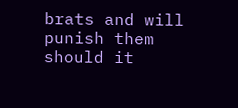brats and will punish them should it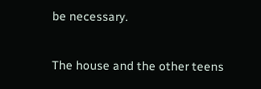be necessary.

The house and the other teens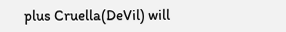plus Cruella(DeVil) will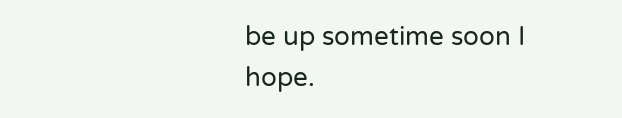be up sometime soon I hope.